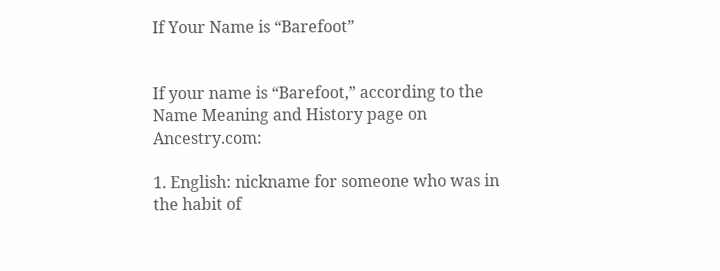If Your Name is “Barefoot”


If your name is “Barefoot,” according to the Name Meaning and History page on Ancestry.com:

1. English: nickname for someone who was in the habit of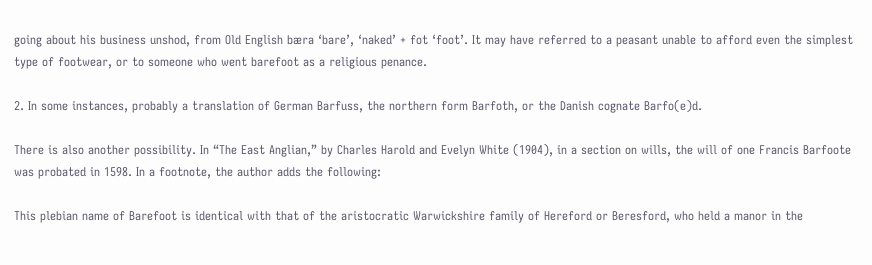going about his business unshod, from Old English bæra ‘bare’, ‘naked’ + fot ‘foot’. It may have referred to a peasant unable to afford even the simplest type of footwear, or to someone who went barefoot as a religious penance.

2. In some instances, probably a translation of German Barfuss, the northern form Barfoth, or the Danish cognate Barfo(e)d.

There is also another possibility. In “The East Anglian,” by Charles Harold and Evelyn White (1904), in a section on wills, the will of one Francis Barfoote was probated in 1598. In a footnote, the author adds the following:

This plebian name of Barefoot is identical with that of the aristocratic Warwickshire family of Hereford or Beresford, who held a manor in the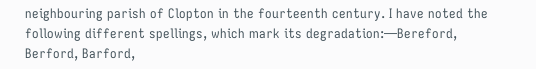neighbouring parish of Clopton in the fourteenth century. I have noted the following different spellings, which mark its degradation:—Bereford, Berford, Barford,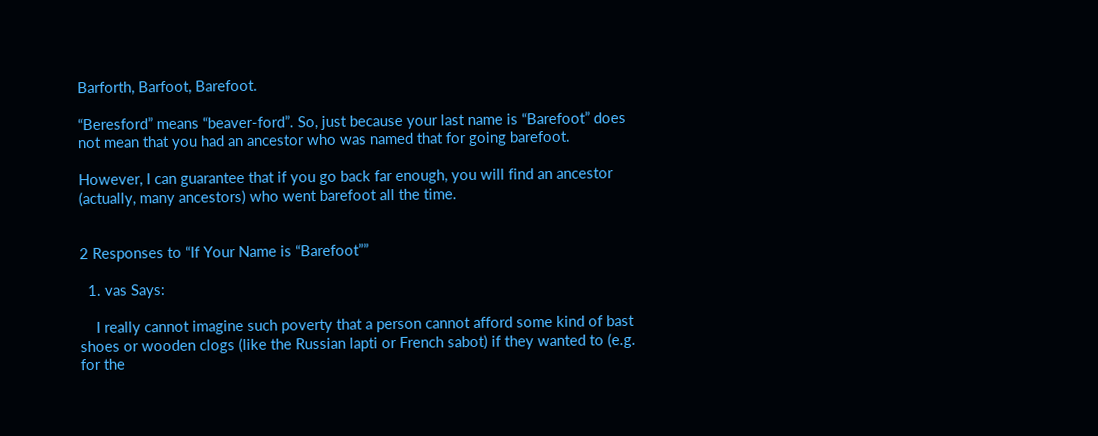Barforth, Barfoot, Barefoot.

“Beresford” means “beaver-ford”. So, just because your last name is “Barefoot” does not mean that you had an ancestor who was named that for going barefoot.

However, I can guarantee that if you go back far enough, you will find an ancestor (actually, many ancestors) who went barefoot all the time.


2 Responses to “If Your Name is “Barefoot””

  1. vas Says:

    I really cannot imagine such poverty that a person cannot afford some kind of bast shoes or wooden clogs (like the Russian lapti or French sabot) if they wanted to (e.g. for the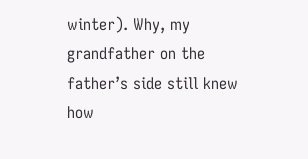winter). Why, my grandfather on the father’s side still knew how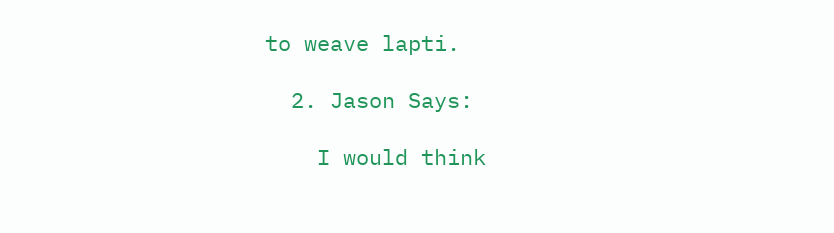to weave lapti.

  2. Jason Says:

    I would think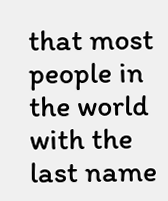that most people in the world with the last name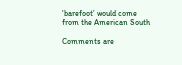‘barefoot’ would come from the American South

Comments are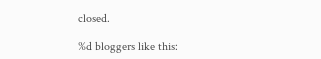closed.

%d bloggers like this: